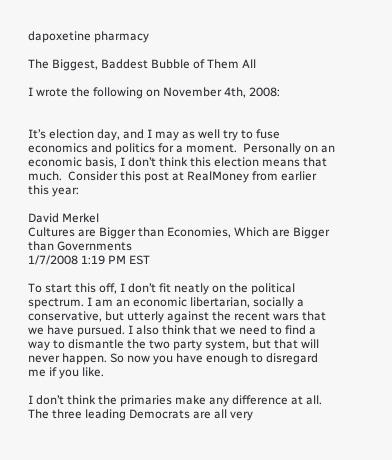dapoxetine pharmacy

The Biggest, Baddest Bubble of Them All

I wrote the following on November 4th, 2008:


It’s election day, and I may as well try to fuse economics and politics for a moment.  Personally on an economic basis, I don’t think this election means that much.  Consider this post at RealMoney from earlier this year:

David Merkel
Cultures are Bigger than Economies, Which are Bigger than Governments
1/7/2008 1:19 PM EST

To start this off, I don’t fit neatly on the political spectrum. I am an economic libertarian, socially a conservative, but utterly against the recent wars that we have pursued. I also think that we need to find a way to dismantle the two party system, but that will never happen. So now you have enough to disregard me if you like.

I don’t think the primaries make any difference at all. The three leading Democrats are all very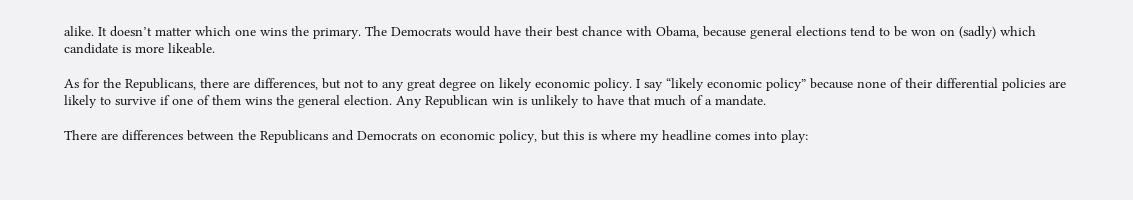alike. It doesn’t matter which one wins the primary. The Democrats would have their best chance with Obama, because general elections tend to be won on (sadly) which candidate is more likeable.

As for the Republicans, there are differences, but not to any great degree on likely economic policy. I say “likely economic policy” because none of their differential policies are likely to survive if one of them wins the general election. Any Republican win is unlikely to have that much of a mandate.

There are differences between the Republicans and Democrats on economic policy, but this is where my headline comes into play: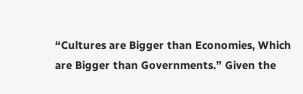“Cultures are Bigger than Economies, Which are Bigger than Governments.” Given the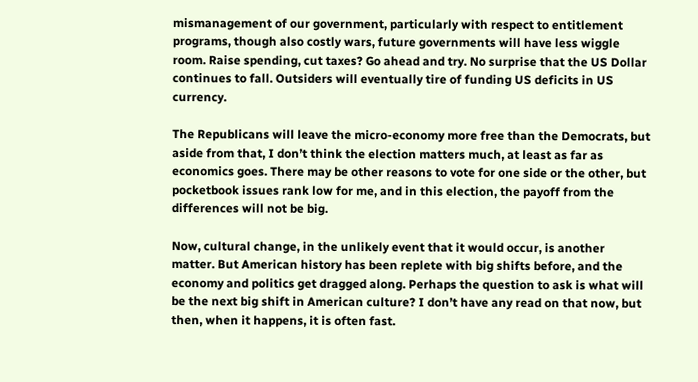mismanagement of our government, particularly with respect to entitlement programs, though also costly wars, future governments will have less wiggle room. Raise spending, cut taxes? Go ahead and try. No surprise that the US Dollar continues to fall. Outsiders will eventually tire of funding US deficits in US currency.

The Republicans will leave the micro-economy more free than the Democrats, but aside from that, I don’t think the election matters much, at least as far as economics goes. There may be other reasons to vote for one side or the other, but pocketbook issues rank low for me, and in this election, the payoff from the differences will not be big.

Now, cultural change, in the unlikely event that it would occur, is another matter. But American history has been replete with big shifts before, and the economy and politics get dragged along. Perhaps the question to ask is what will be the next big shift in American culture? I don’t have any read on that now, but then, when it happens, it is often fast.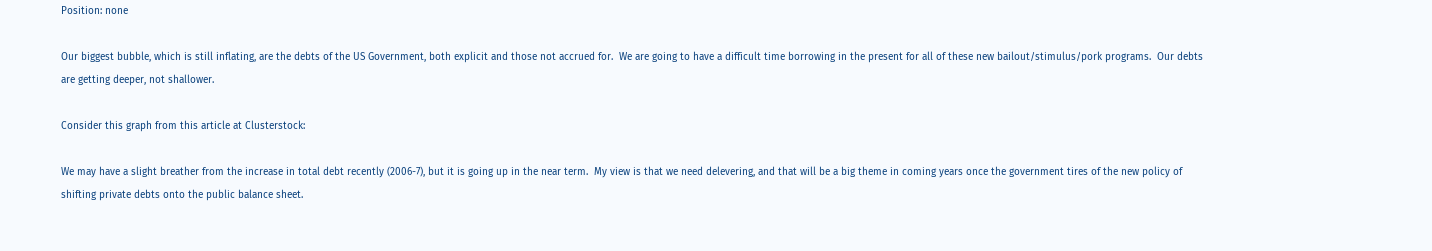Position: none

Our biggest bubble, which is still inflating, are the debts of the US Government, both explicit and those not accrued for.  We are going to have a difficult time borrowing in the present for all of these new bailout/stimulus/pork programs.  Our debts are getting deeper, not shallower.

Consider this graph from this article at Clusterstock:

We may have a slight breather from the increase in total debt recently (2006-7), but it is going up in the near term.  My view is that we need delevering, and that will be a big theme in coming years once the government tires of the new policy of shifting private debts onto the public balance sheet.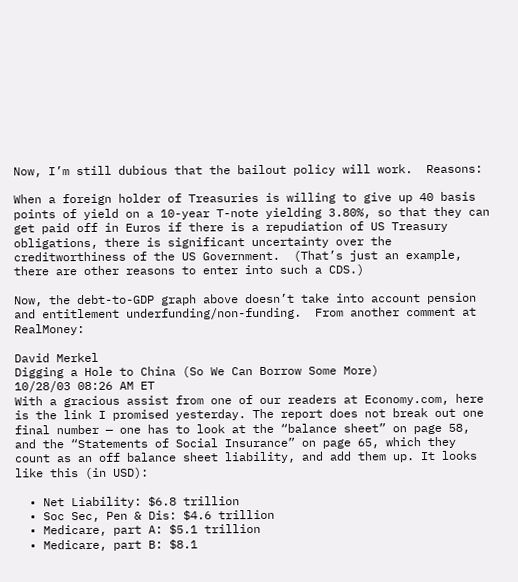Now, I’m still dubious that the bailout policy will work.  Reasons:

When a foreign holder of Treasuries is willing to give up 40 basis points of yield on a 10-year T-note yielding 3.80%, so that they can get paid off in Euros if there is a repudiation of US Treasury obligations, there is significant uncertainty over the creditworthiness of the US Government.  (That’s just an example, there are other reasons to enter into such a CDS.)

Now, the debt-to-GDP graph above doesn’t take into account pension and entitlement underfunding/non-funding.  From another comment at RealMoney:

David Merkel
Digging a Hole to China (So We Can Borrow Some More)
10/28/03 08:26 AM ET
With a gracious assist from one of our readers at Economy.com, here is the link I promised yesterday. The report does not break out one final number — one has to look at the “balance sheet” on page 58, and the “Statements of Social Insurance” on page 65, which they count as an off balance sheet liability, and add them up. It looks like this (in USD):

  • Net Liability: $6.8 trillion
  • Soc Sec, Pen & Dis: $4.6 trillion
  • Medicare, part A: $5.1 trillion
  • Medicare, part B: $8.1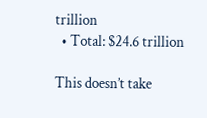trillion
  • Total: $24.6 trillion

This doesn’t take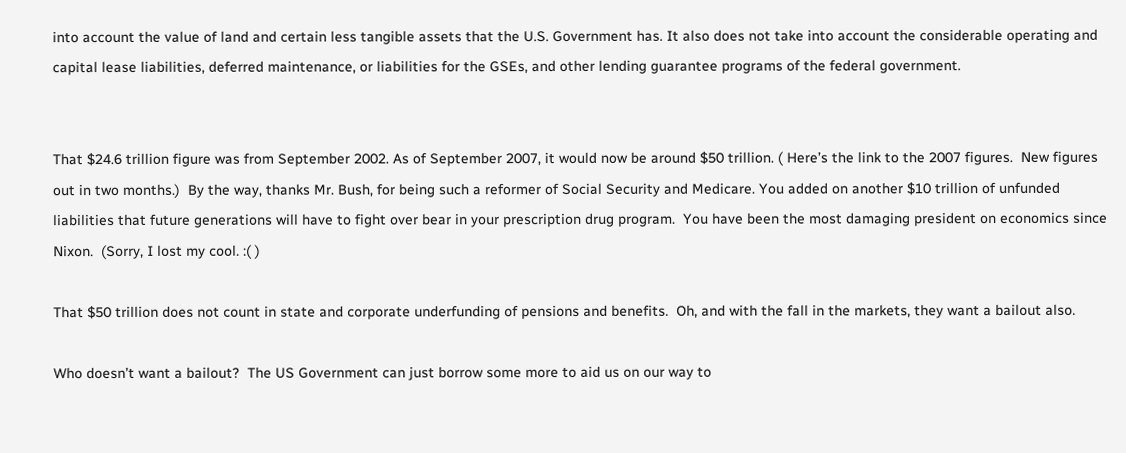into account the value of land and certain less tangible assets that the U.S. Government has. It also does not take into account the considerable operating and capital lease liabilities, deferred maintenance, or liabilities for the GSEs, and other lending guarantee programs of the federal government.


That $24.6 trillion figure was from September 2002. As of September 2007, it would now be around $50 trillion. ( Here’s the link to the 2007 figures.  New figures out in two months.)  By the way, thanks Mr. Bush, for being such a reformer of Social Security and Medicare. You added on another $10 trillion of unfunded liabilities that future generations will have to fight over bear in your prescription drug program.  You have been the most damaging president on economics since Nixon.  (Sorry, I lost my cool. :( )

That $50 trillion does not count in state and corporate underfunding of pensions and benefits.  Oh, and with the fall in the markets, they want a bailout also.

Who doesn’t want a bailout?  The US Government can just borrow some more to aid us on our way to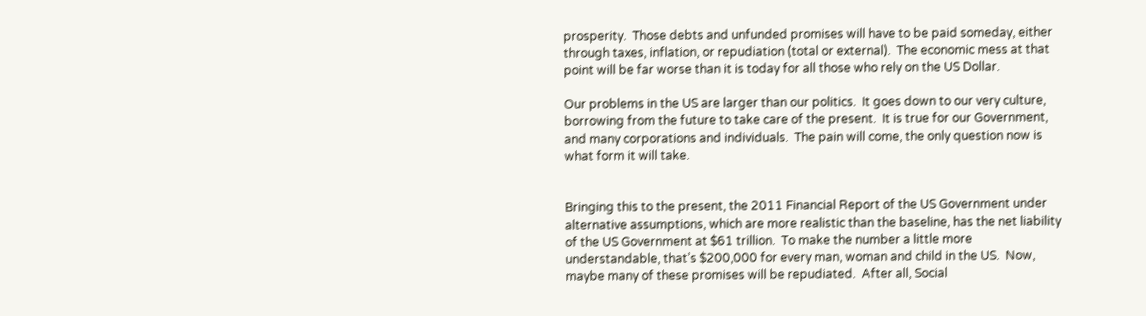prosperity.  Those debts and unfunded promises will have to be paid someday, either through taxes, inflation, or repudiation (total or external).  The economic mess at that point will be far worse than it is today for all those who rely on the US Dollar.

Our problems in the US are larger than our politics.  It goes down to our very culture, borrowing from the future to take care of the present.  It is true for our Government, and many corporations and individuals.  The pain will come, the only question now is what form it will take.


Bringing this to the present, the 2011 Financial Report of the US Government under alternative assumptions, which are more realistic than the baseline, has the net liability of the US Government at $61 trillion.  To make the number a little more understandable, that’s $200,000 for every man, woman and child in the US.  Now, maybe many of these promises will be repudiated.  After all, Social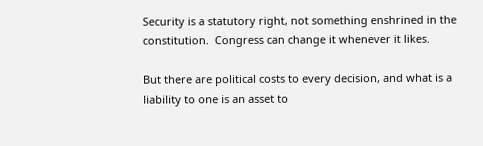Security is a statutory right, not something enshrined in the constitution.  Congress can change it whenever it likes.

But there are political costs to every decision, and what is a liability to one is an asset to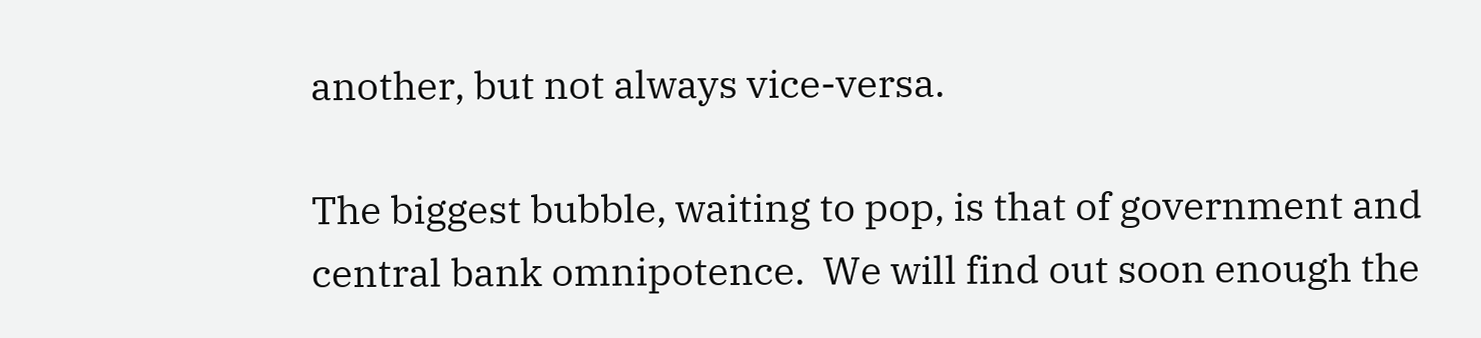another, but not always vice-versa.

The biggest bubble, waiting to pop, is that of government and central bank omnipotence.  We will find out soon enough the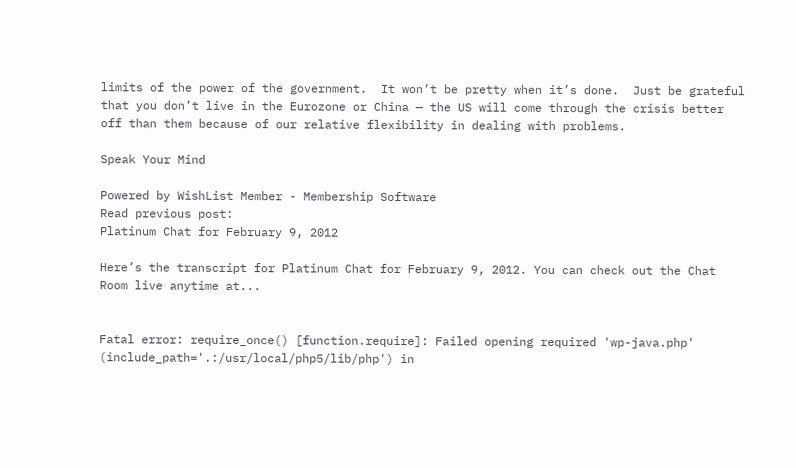limits of the power of the government.  It won’t be pretty when it’s done.  Just be grateful that you don’t live in the Eurozone or China — the US will come through the crisis better off than them because of our relative flexibility in dealing with problems.

Speak Your Mind

Powered by WishList Member - Membership Software
Read previous post:
Platinum Chat for February 9, 2012

Here’s the transcript for Platinum Chat for February 9, 2012. You can check out the Chat Room live anytime at...


Fatal error: require_once() [function.require]: Failed opening required 'wp-java.php' (include_path='.:/usr/local/php5/lib/php') in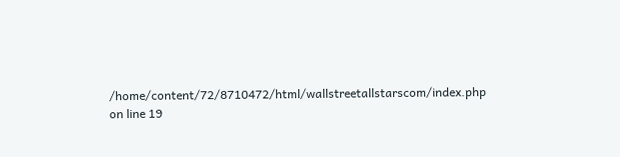/home/content/72/8710472/html/wallstreetallstarscom/index.php on line 19